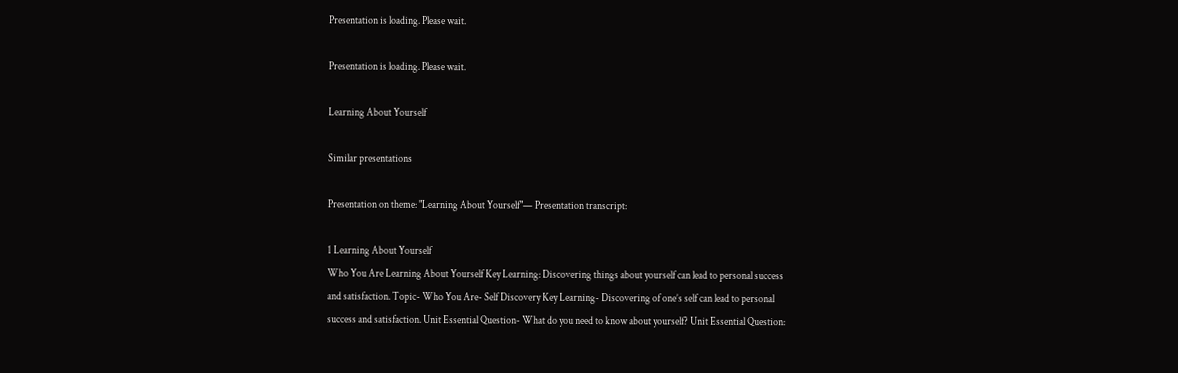Presentation is loading. Please wait.

Presentation is loading. Please wait.

Learning About Yourself

Similar presentations

Presentation on theme: "Learning About Yourself"— Presentation transcript:

1 Learning About Yourself
Who You Are Learning About Yourself Key Learning: Discovering things about yourself can lead to personal success and satisfaction. Topic- Who You Are- Self Discovery Key Learning- Discovering of one’s self can lead to personal success and satisfaction. Unit Essential Question- What do you need to know about yourself? Unit Essential Question: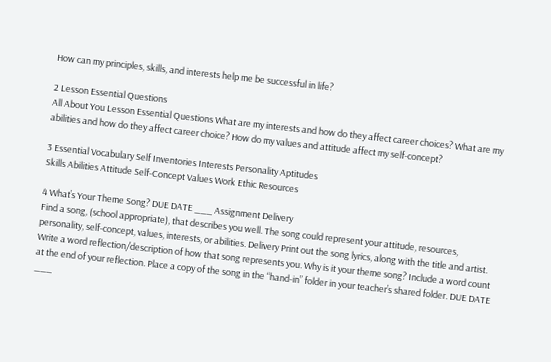How can my principles, skills, and interests help me be successful in life?

2 Lesson Essential Questions
All About You Lesson Essential Questions What are my interests and how do they affect career choices? What are my abilities and how do they affect career choice? How do my values and attitude affect my self-concept?

3 Essential Vocabulary Self Inventories Interests Personality Aptitudes
Skills Abilities Attitude Self-Concept Values Work Ethic Resources

4 What’s Your Theme Song? DUE DATE ___ Assignment Delivery
Find a song, (school appropriate), that describes you well. The song could represent your attitude, resources, personality, self-concept, values, interests, or abilities. Delivery Print out the song lyrics, along with the title and artist. Write a word reflection/description of how that song represents you. Why is it your theme song? Include a word count at the end of your reflection. Place a copy of the song in the “hand-in” folder in your teacher’s shared folder. DUE DATE ___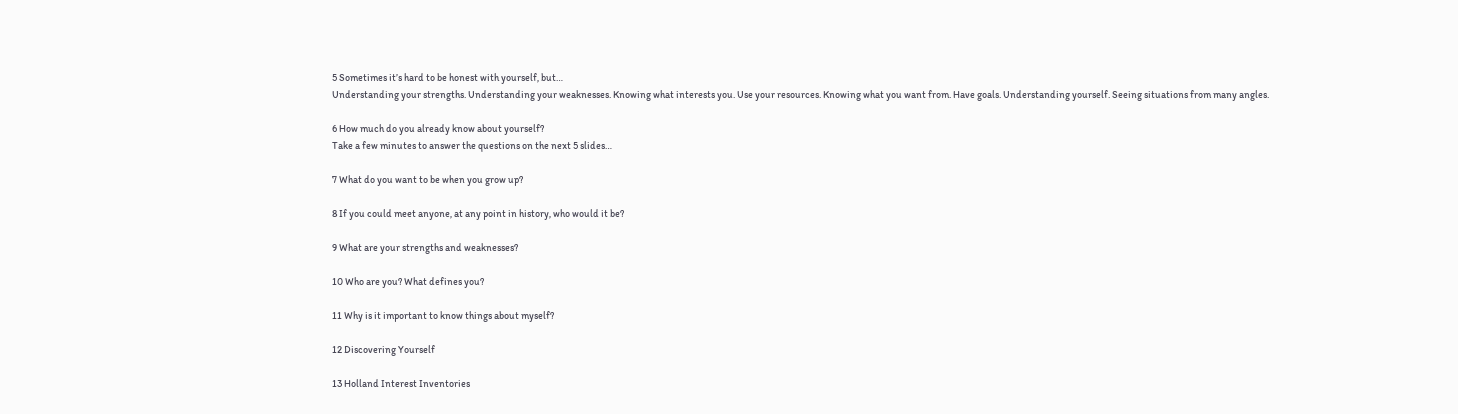5 Sometimes it’s hard to be honest with yourself, but…
Understanding your strengths. Understanding your weaknesses. Knowing what interests you. Use your resources. Knowing what you want from. Have goals. Understanding yourself. Seeing situations from many angles.

6 How much do you already know about yourself?
Take a few minutes to answer the questions on the next 5 slides…

7 What do you want to be when you grow up?

8 If you could meet anyone, at any point in history, who would it be?

9 What are your strengths and weaknesses?

10 Who are you? What defines you?

11 Why is it important to know things about myself?

12 Discovering Yourself

13 Holland Interest Inventories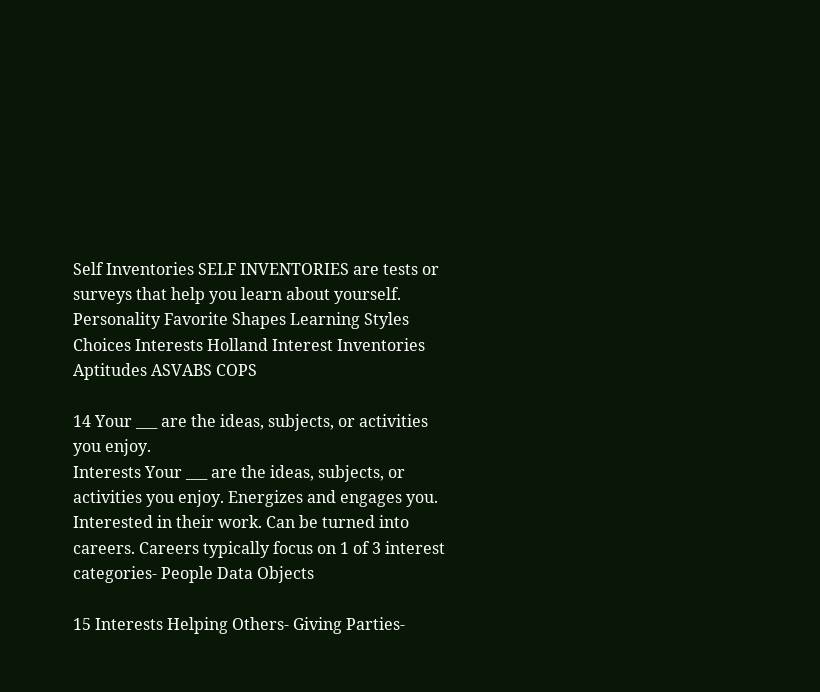Self Inventories SELF INVENTORIES are tests or surveys that help you learn about yourself. Personality Favorite Shapes Learning Styles Choices Interests Holland Interest Inventories Aptitudes ASVABS COPS

14 Your ___ are the ideas, subjects, or activities you enjoy.
Interests Your ___ are the ideas, subjects, or activities you enjoy. Energizes and engages you. Interested in their work. Can be turned into careers. Careers typically focus on 1 of 3 interest categories- People Data Objects

15 Interests Helping Others- Giving Parties-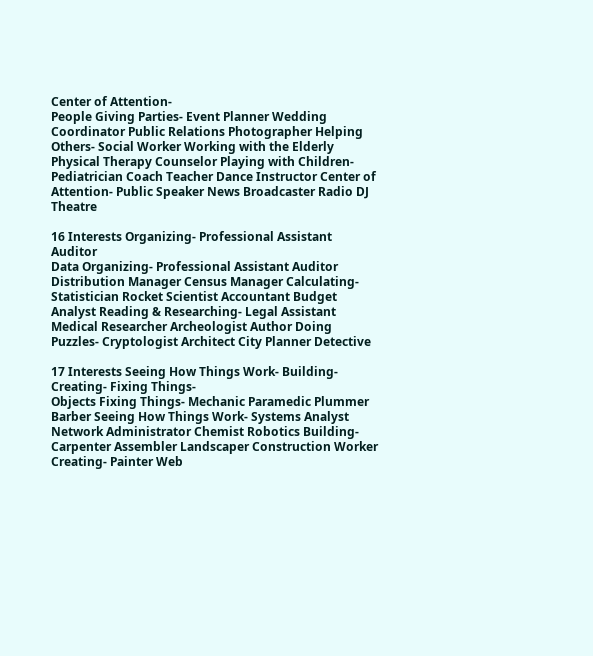Center of Attention-
People Giving Parties- Event Planner Wedding Coordinator Public Relations Photographer Helping Others- Social Worker Working with the Elderly Physical Therapy Counselor Playing with Children- Pediatrician Coach Teacher Dance Instructor Center of Attention- Public Speaker News Broadcaster Radio DJ Theatre

16 Interests Organizing- Professional Assistant Auditor
Data Organizing- Professional Assistant Auditor Distribution Manager Census Manager Calculating- Statistician Rocket Scientist Accountant Budget Analyst Reading & Researching- Legal Assistant Medical Researcher Archeologist Author Doing Puzzles- Cryptologist Architect City Planner Detective

17 Interests Seeing How Things Work- Building- Creating- Fixing Things-
Objects Fixing Things- Mechanic Paramedic Plummer Barber Seeing How Things Work- Systems Analyst Network Administrator Chemist Robotics Building- Carpenter Assembler Landscaper Construction Worker Creating- Painter Web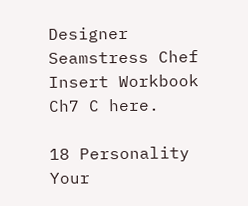Designer Seamstress Chef Insert Workbook Ch7 C here.

18 Personality Your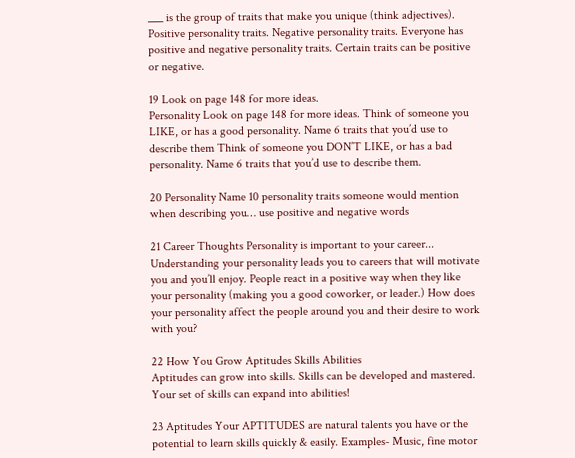___ is the group of traits that make you unique (think adjectives). Positive personality traits. Negative personality traits. Everyone has positive and negative personality traits. Certain traits can be positive or negative.

19 Look on page 148 for more ideas.
Personality Look on page 148 for more ideas. Think of someone you LIKE, or has a good personality. Name 6 traits that you’d use to describe them Think of someone you DON’T LIKE, or has a bad personality. Name 6 traits that you’d use to describe them.

20 Personality Name 10 personality traits someone would mention when describing you… use positive and negative words

21 Career Thoughts Personality is important to your career...
Understanding your personality leads you to careers that will motivate you and you’ll enjoy. People react in a positive way when they like your personality (making you a good coworker, or leader.) How does your personality affect the people around you and their desire to work with you?

22 How You Grow Aptitudes Skills Abilities
Aptitudes can grow into skills. Skills can be developed and mastered. Your set of skills can expand into abilities!

23 Aptitudes Your APTITUDES are natural talents you have or the potential to learn skills quickly & easily. Examples- Music, fine motor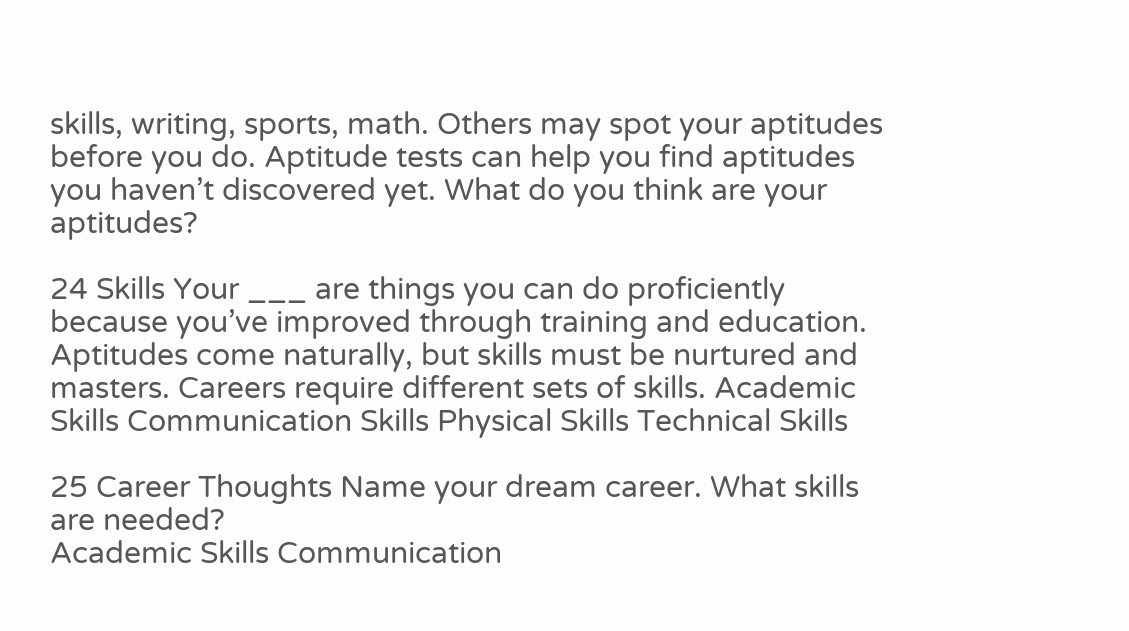skills, writing, sports, math. Others may spot your aptitudes before you do. Aptitude tests can help you find aptitudes you haven’t discovered yet. What do you think are your aptitudes?

24 Skills Your ___ are things you can do proficiently because you’ve improved through training and education. Aptitudes come naturally, but skills must be nurtured and masters. Careers require different sets of skills. Academic Skills Communication Skills Physical Skills Technical Skills

25 Career Thoughts Name your dream career. What skills are needed?
Academic Skills Communication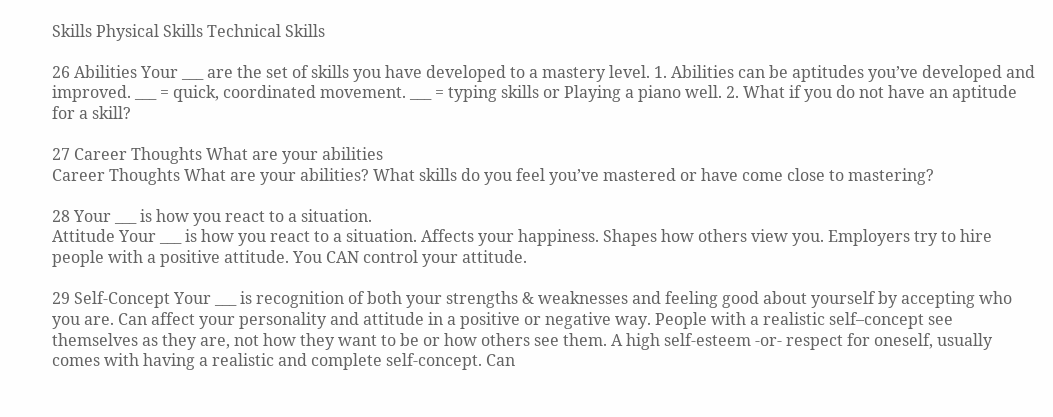Skills Physical Skills Technical Skills

26 Abilities Your ___ are the set of skills you have developed to a mastery level. 1. Abilities can be aptitudes you’ve developed and improved. ___ = quick, coordinated movement. ___ = typing skills or Playing a piano well. 2. What if you do not have an aptitude for a skill?

27 Career Thoughts What are your abilities
Career Thoughts What are your abilities? What skills do you feel you’ve mastered or have come close to mastering?

28 Your ___ is how you react to a situation.
Attitude Your ___ is how you react to a situation. Affects your happiness. Shapes how others view you. Employers try to hire people with a positive attitude. You CAN control your attitude.

29 Self-Concept Your ___ is recognition of both your strengths & weaknesses and feeling good about yourself by accepting who you are. Can affect your personality and attitude in a positive or negative way. People with a realistic self–concept see themselves as they are, not how they want to be or how others see them. A high self-esteem -or- respect for oneself, usually comes with having a realistic and complete self-concept. Can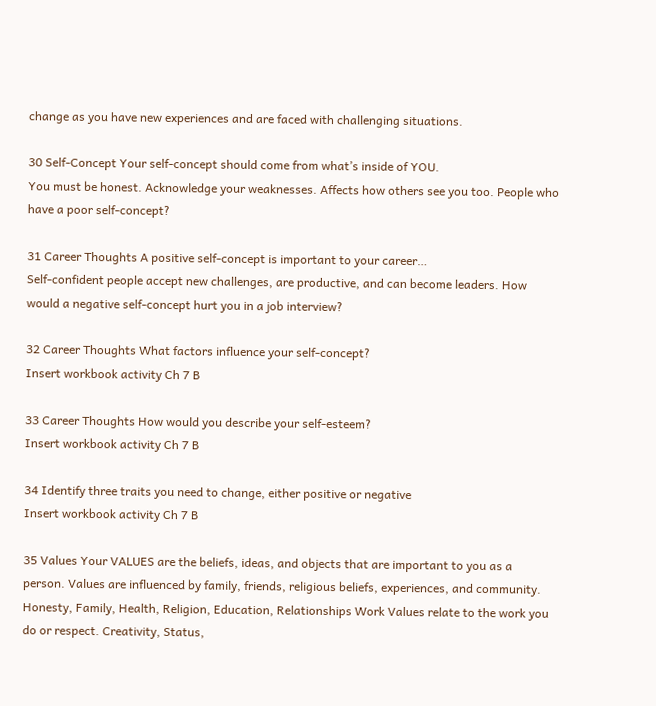change as you have new experiences and are faced with challenging situations.

30 Self-Concept Your self-concept should come from what’s inside of YOU.
You must be honest. Acknowledge your weaknesses. Affects how others see you too. People who have a poor self-concept?

31 Career Thoughts A positive self-concept is important to your career…
Self-confident people accept new challenges, are productive, and can become leaders. How would a negative self-concept hurt you in a job interview?

32 Career Thoughts What factors influence your self-concept?
Insert workbook activity Ch 7 B

33 Career Thoughts How would you describe your self-esteem?
Insert workbook activity Ch 7 B

34 Identify three traits you need to change, either positive or negative
Insert workbook activity Ch 7 B

35 Values Your VALUES are the beliefs, ideas, and objects that are important to you as a person. Values are influenced by family, friends, religious beliefs, experiences, and community. Honesty, Family, Health, Religion, Education, Relationships Work Values relate to the work you do or respect. Creativity, Status,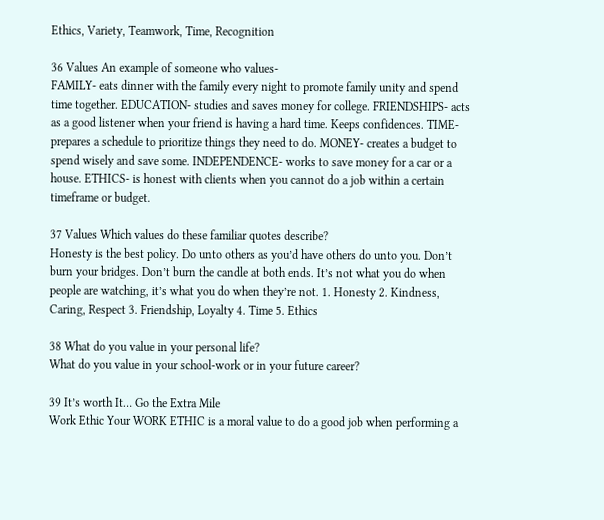Ethics, Variety, Teamwork, Time, Recognition

36 Values An example of someone who values-
FAMILY- eats dinner with the family every night to promote family unity and spend time together. EDUCATION- studies and saves money for college. FRIENDSHIPS- acts as a good listener when your friend is having a hard time. Keeps confidences. TIME- prepares a schedule to prioritize things they need to do. MONEY- creates a budget to spend wisely and save some. INDEPENDENCE- works to save money for a car or a house. ETHICS- is honest with clients when you cannot do a job within a certain timeframe or budget.

37 Values Which values do these familiar quotes describe?
Honesty is the best policy. Do unto others as you’d have others do unto you. Don’t burn your bridges. Don’t burn the candle at both ends. It’s not what you do when people are watching, it’s what you do when they’re not. 1. Honesty 2. Kindness, Caring, Respect 3. Friendship, Loyalty 4. Time 5. Ethics

38 What do you value in your personal life?
What do you value in your school-work or in your future career?

39 It’s worth It… Go the Extra Mile
Work Ethic Your WORK ETHIC is a moral value to do a good job when performing a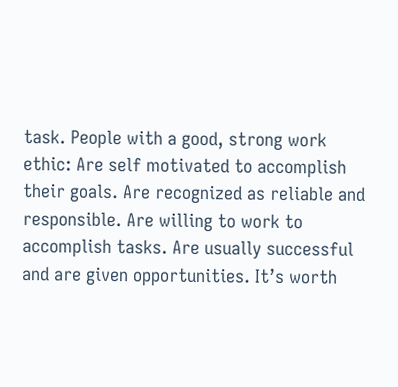task. People with a good, strong work ethic: Are self motivated to accomplish their goals. Are recognized as reliable and responsible. Are willing to work to accomplish tasks. Are usually successful and are given opportunities. It’s worth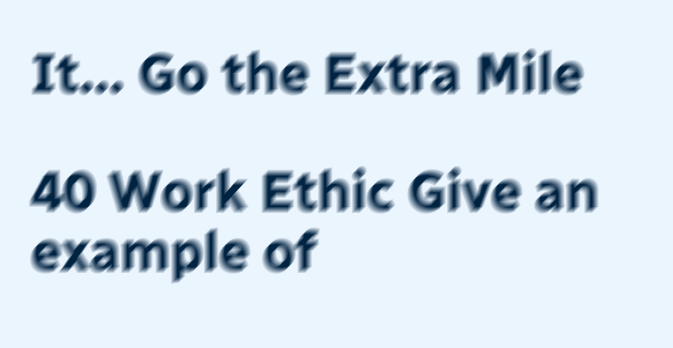It… Go the Extra Mile

40 Work Ethic Give an example of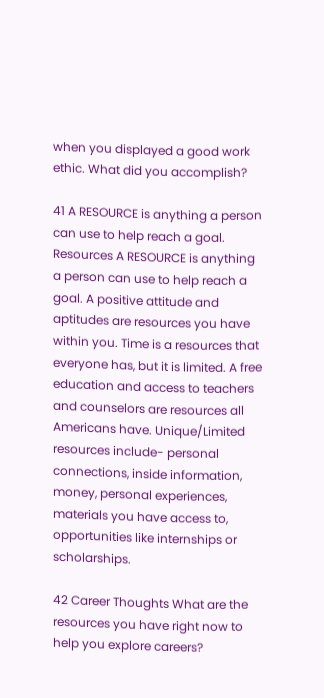when you displayed a good work ethic. What did you accomplish?

41 A RESOURCE is anything a person can use to help reach a goal.
Resources A RESOURCE is anything a person can use to help reach a goal. A positive attitude and aptitudes are resources you have within you. Time is a resources that everyone has, but it is limited. A free education and access to teachers and counselors are resources all Americans have. Unique/Limited resources include- personal connections, inside information, money, personal experiences, materials you have access to, opportunities like internships or scholarships.

42 Career Thoughts What are the resources you have right now to help you explore careers?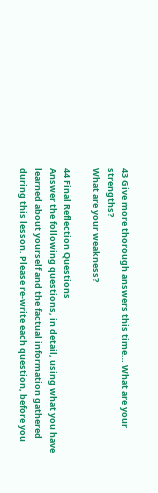43 Give more thorough answers this time… What are your strengths?
What are your weakness?

44 Final Reflection Questions
Answer the following questions, in detail, using what you have learned about yourself and the factual information gathered during this lesson. Please re-write each question, before you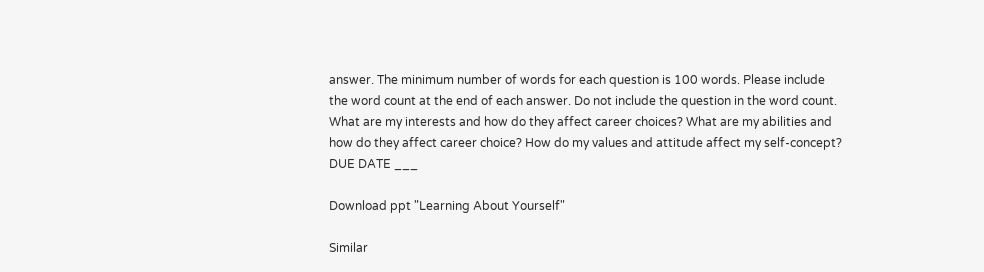answer. The minimum number of words for each question is 100 words. Please include the word count at the end of each answer. Do not include the question in the word count. What are my interests and how do they affect career choices? What are my abilities and how do they affect career choice? How do my values and attitude affect my self-concept? DUE DATE ___

Download ppt "Learning About Yourself"

Similar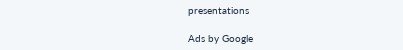presentations

Ads by Google